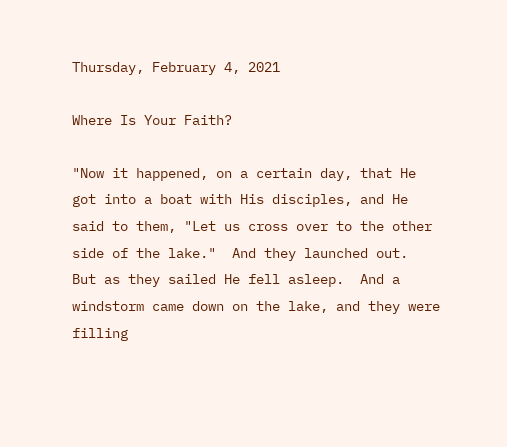Thursday, February 4, 2021

Where Is Your Faith?

"Now it happened, on a certain day, that He got into a boat with His disciples, and He said to them, "Let us cross over to the other side of the lake."  And they launched out.
But as they sailed He fell asleep.  And a windstorm came down on the lake, and they were filling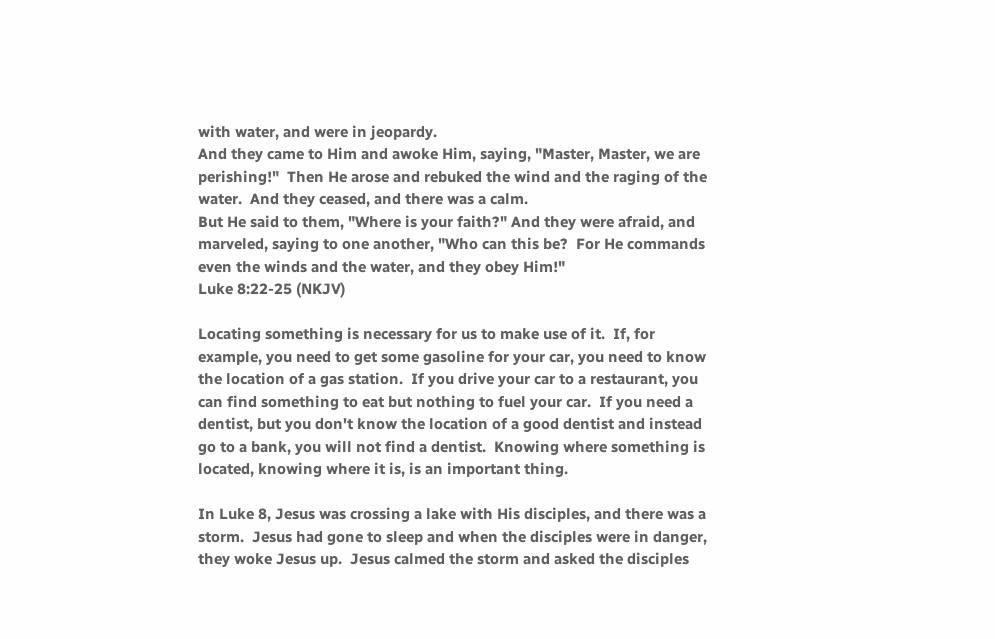with water, and were in jeopardy.
And they came to Him and awoke Him, saying, "Master, Master, we are perishing!"  Then He arose and rebuked the wind and the raging of the water.  And they ceased, and there was a calm.
But He said to them, "Where is your faith?" And they were afraid, and marveled, saying to one another, "Who can this be?  For He commands even the winds and the water, and they obey Him!"
Luke 8:22-25 (NKJV)

Locating something is necessary for us to make use of it.  If, for example, you need to get some gasoline for your car, you need to know the location of a gas station.  If you drive your car to a restaurant, you can find something to eat but nothing to fuel your car.  If you need a dentist, but you don't know the location of a good dentist and instead go to a bank, you will not find a dentist.  Knowing where something is located, knowing where it is, is an important thing.

In Luke 8, Jesus was crossing a lake with His disciples, and there was a storm.  Jesus had gone to sleep and when the disciples were in danger, they woke Jesus up.  Jesus calmed the storm and asked the disciples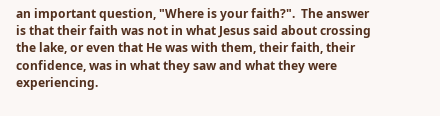an important question, "Where is your faith?".  The answer is that their faith was not in what Jesus said about crossing the lake, or even that He was with them, their faith, their confidence, was in what they saw and what they were experiencing.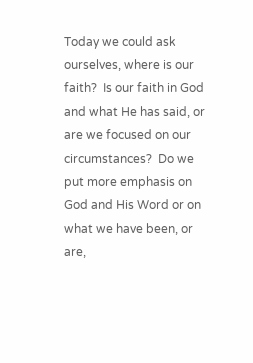Today we could ask ourselves, where is our faith?  Is our faith in God and what He has said, or are we focused on our circumstances?  Do we put more emphasis on God and His Word or on what we have been, or are,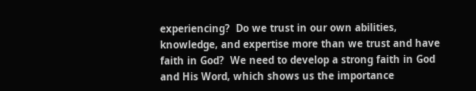experiencing?  Do we trust in our own abilities, knowledge, and expertise more than we trust and have faith in God?  We need to develop a strong faith in God and His Word, which shows us the importance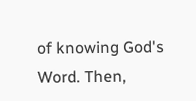of knowing God's Word. Then,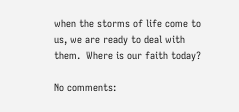when the storms of life come to us, we are ready to deal with them.  Where is our faith today?

No comments: